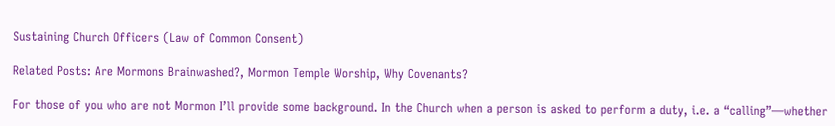Sustaining Church Officers (Law of Common Consent)

Related Posts: Are Mormons Brainwashed?, Mormon Temple Worship, Why Covenants?

For those of you who are not Mormon I’ll provide some background. In the Church when a person is asked to perform a duty, i.e. a “calling”—whether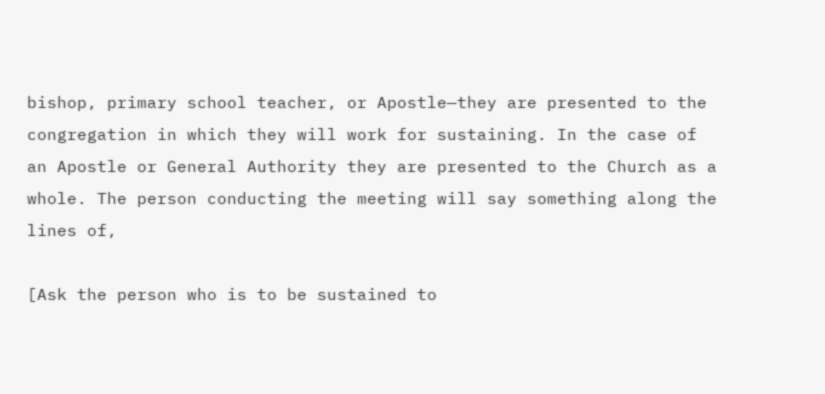bishop, primary school teacher, or Apostle—they are presented to the congregation in which they will work for sustaining. In the case of an Apostle or General Authority they are presented to the Church as a whole. The person conducting the meeting will say something along the lines of,

[Ask the person who is to be sustained to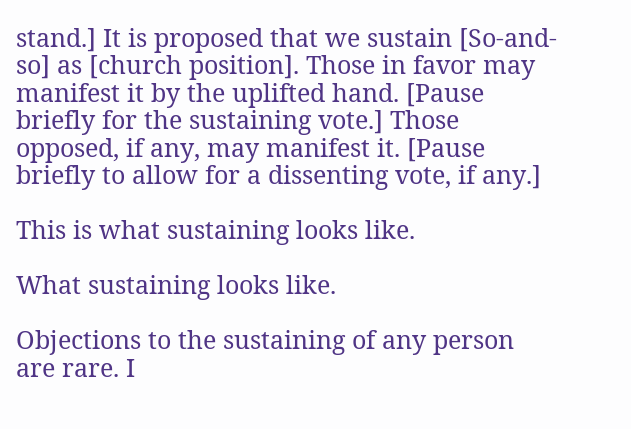stand.] It is proposed that we sustain [So-and-so] as [church position]. Those in favor may manifest it by the uplifted hand. [Pause briefly for the sustaining vote.] Those opposed, if any, may manifest it. [Pause briefly to allow for a dissenting vote, if any.]

This is what sustaining looks like.

What sustaining looks like.

Objections to the sustaining of any person are rare. I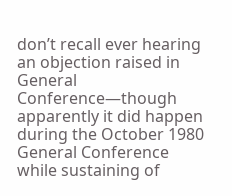don’t recall ever hearing an objection raised in General Conference—though apparently it did happen during the October 1980 General Conference while sustaining of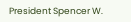President Spencer W.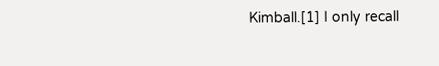Kimball.[1] I only recall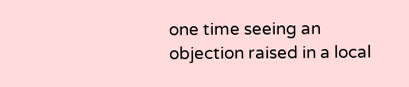one time seeing an objection raised in a local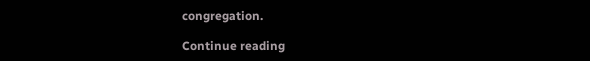congregation.

Continue reading